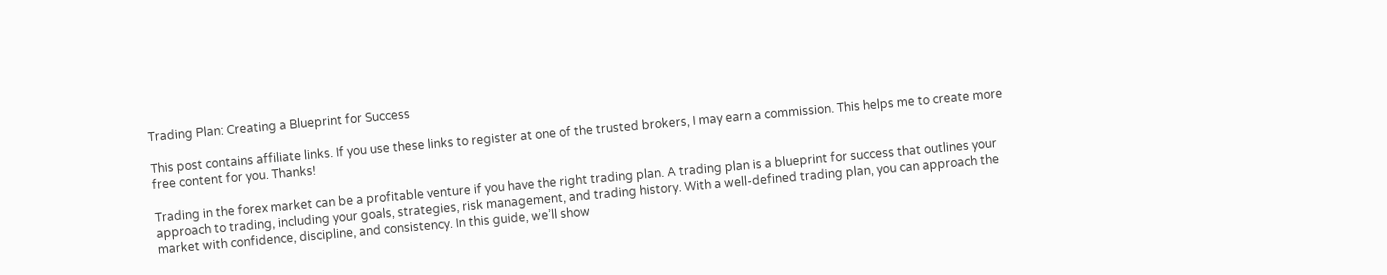Trading Plan: Creating a Blueprint for Success

This post contains affiliate links. If you use these links to register at one of the trusted brokers, I may earn a commission. This helps me to create more free content for you. Thanks!

Trading in the forex market can be a profitable venture if you have the right trading plan. A trading plan is a blueprint for success that outlines your approach to trading, including your goals, strategies, risk management, and trading history. With a well-defined trading plan, you can approach the market with confidence, discipline, and consistency. In this guide, we’ll show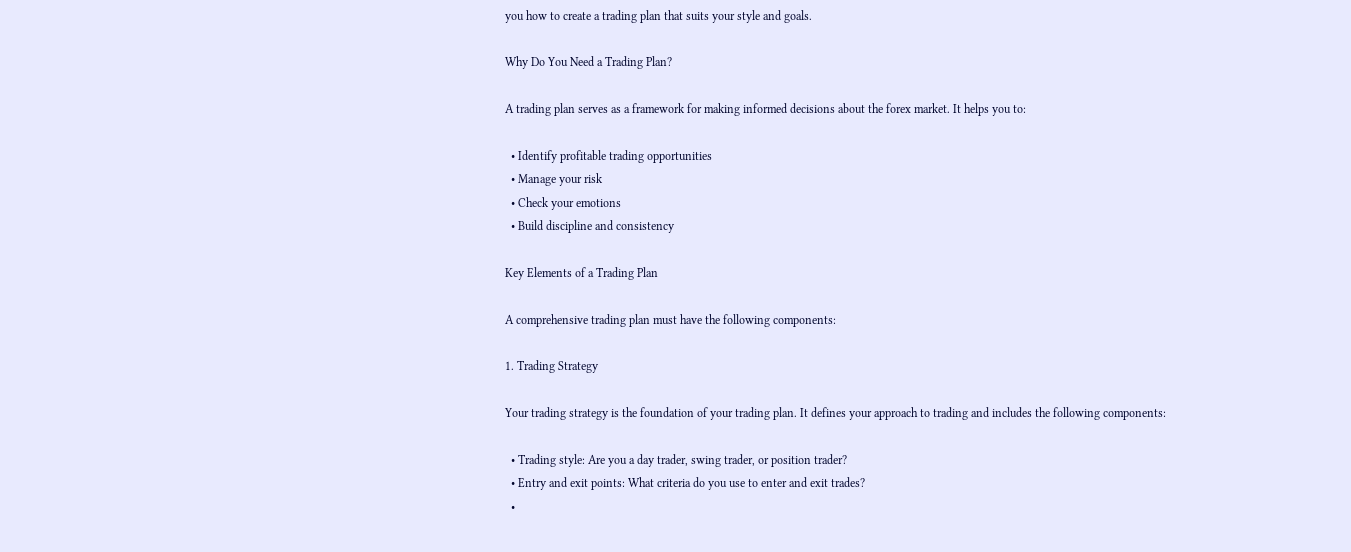you how to create a trading plan that suits your style and goals.

Why Do You Need a Trading Plan?

A trading plan serves as a framework for making informed decisions about the forex market. It helps you to:

  • Identify profitable trading opportunities
  • Manage your risk
  • Check your emotions
  • Build discipline and consistency

Key Elements of a Trading Plan

A comprehensive trading plan must have the following components:

1. Trading Strategy

Your trading strategy is the foundation of your trading plan. It defines your approach to trading and includes the following components:

  • Trading style: Are you a day trader, swing trader, or position trader?
  • Entry and exit points: What criteria do you use to enter and exit trades?
  •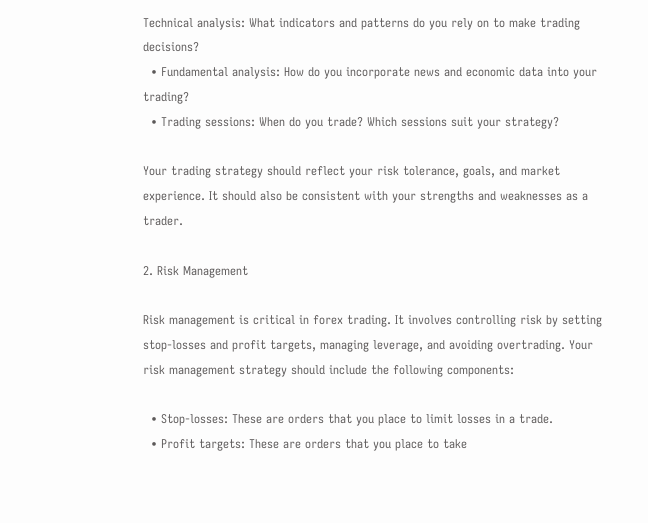Technical analysis: What indicators and patterns do you rely on to make trading decisions?
  • Fundamental analysis: How do you incorporate news and economic data into your trading?
  • Trading sessions: When do you trade? Which sessions suit your strategy?

Your trading strategy should reflect your risk tolerance, goals, and market experience. It should also be consistent with your strengths and weaknesses as a trader.

2. Risk Management

Risk management is critical in forex trading. It involves controlling risk by setting stop-losses and profit targets, managing leverage, and avoiding overtrading. Your risk management strategy should include the following components:

  • Stop-losses: These are orders that you place to limit losses in a trade.
  • Profit targets: These are orders that you place to take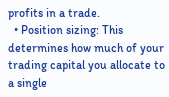profits in a trade.
  • Position sizing: This determines how much of your trading capital you allocate to a single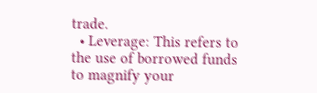trade.
  • Leverage: This refers to the use of borrowed funds to magnify your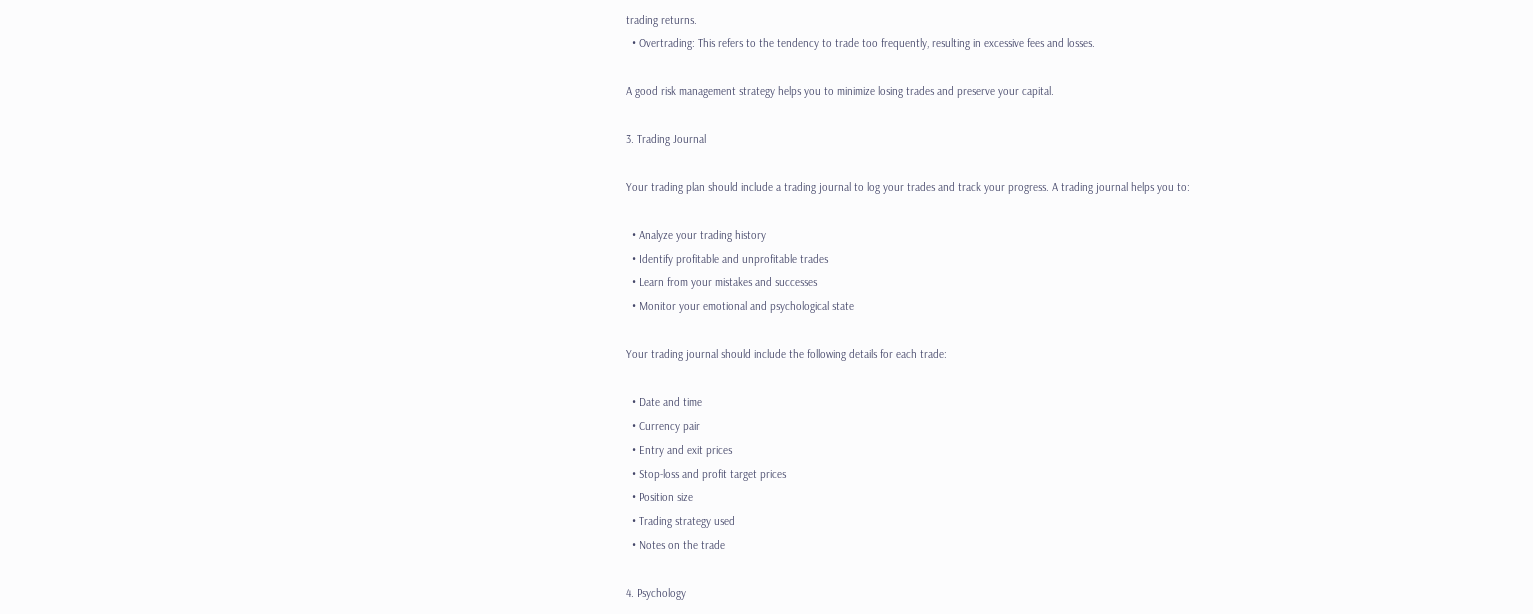trading returns.
  • Overtrading: This refers to the tendency to trade too frequently, resulting in excessive fees and losses.

A good risk management strategy helps you to minimize losing trades and preserve your capital.

3. Trading Journal

Your trading plan should include a trading journal to log your trades and track your progress. A trading journal helps you to:

  • Analyze your trading history
  • Identify profitable and unprofitable trades
  • Learn from your mistakes and successes
  • Monitor your emotional and psychological state

Your trading journal should include the following details for each trade:

  • Date and time
  • Currency pair
  • Entry and exit prices
  • Stop-loss and profit target prices
  • Position size
  • Trading strategy used
  • Notes on the trade

4. Psychology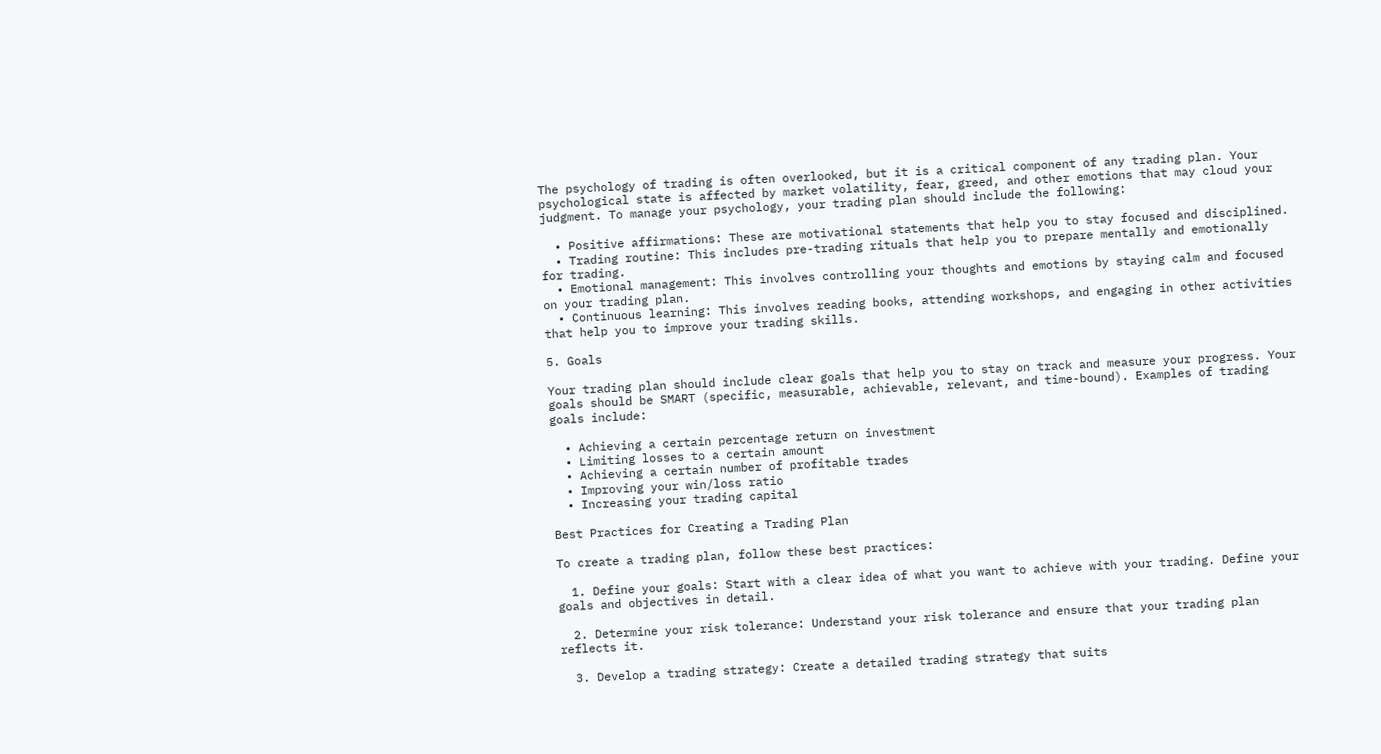The psychology of trading is often overlooked, but it is a critical component of any trading plan. Your psychological state is affected by market volatility, fear, greed, and other emotions that may cloud your judgment. To manage your psychology, your trading plan should include the following:

  • Positive affirmations: These are motivational statements that help you to stay focused and disciplined.
  • Trading routine: This includes pre-trading rituals that help you to prepare mentally and emotionally for trading.
  • Emotional management: This involves controlling your thoughts and emotions by staying calm and focused on your trading plan.
  • Continuous learning: This involves reading books, attending workshops, and engaging in other activities that help you to improve your trading skills.

5. Goals

Your trading plan should include clear goals that help you to stay on track and measure your progress. Your goals should be SMART (specific, measurable, achievable, relevant, and time-bound). Examples of trading goals include:

  • Achieving a certain percentage return on investment
  • Limiting losses to a certain amount
  • Achieving a certain number of profitable trades
  • Improving your win/loss ratio
  • Increasing your trading capital

Best Practices for Creating a Trading Plan

To create a trading plan, follow these best practices:

  1. Define your goals: Start with a clear idea of what you want to achieve with your trading. Define your goals and objectives in detail.

  2. Determine your risk tolerance: Understand your risk tolerance and ensure that your trading plan reflects it.

  3. Develop a trading strategy: Create a detailed trading strategy that suits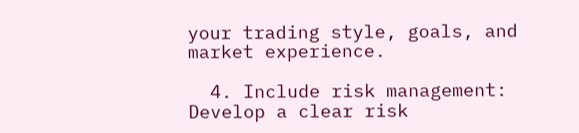your trading style, goals, and market experience.

  4. Include risk management: Develop a clear risk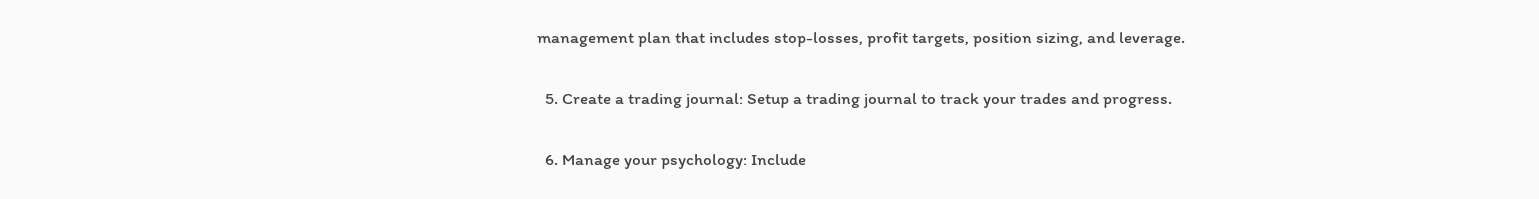management plan that includes stop-losses, profit targets, position sizing, and leverage.

  5. Create a trading journal: Setup a trading journal to track your trades and progress.

  6. Manage your psychology: Include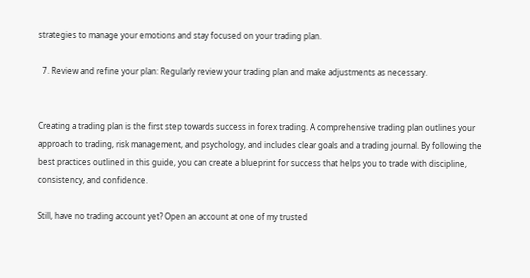strategies to manage your emotions and stay focused on your trading plan.

  7. Review and refine your plan: Regularly review your trading plan and make adjustments as necessary.


Creating a trading plan is the first step towards success in forex trading. A comprehensive trading plan outlines your approach to trading, risk management, and psychology, and includes clear goals and a trading journal. By following the best practices outlined in this guide, you can create a blueprint for success that helps you to trade with discipline, consistency, and confidence.

Still, have no trading account yet? Open an account at one of my trusted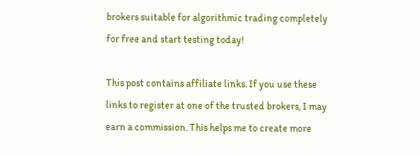brokers suitable for algorithmic trading completely for free and start testing today!

This post contains affiliate links. If you use these links to register at one of the trusted brokers, I may earn a commission. This helps me to create more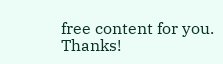free content for you. Thanks!